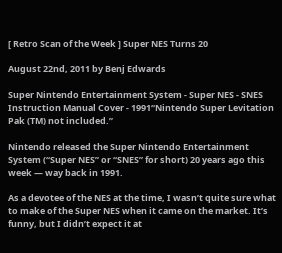[ Retro Scan of the Week ] Super NES Turns 20

August 22nd, 2011 by Benj Edwards

Super Nintendo Entertainment System - Super NES - SNES Instruction Manual Cover - 1991“Nintendo Super Levitation Pak (TM) not included.”

Nintendo released the Super Nintendo Entertainment System (“Super NES” or “SNES” for short) 20 years ago this week — way back in 1991.

As a devotee of the NES at the time, I wasn’t quite sure what to make of the Super NES when it came on the market. It’s funny, but I didn’t expect it at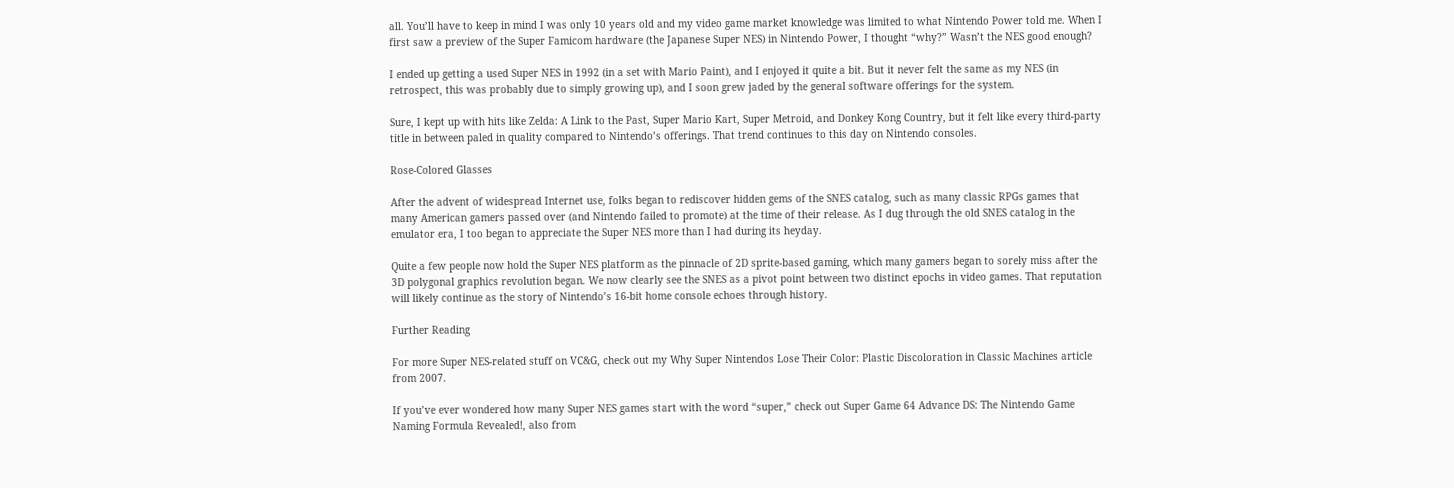all. You’ll have to keep in mind I was only 10 years old and my video game market knowledge was limited to what Nintendo Power told me. When I first saw a preview of the Super Famicom hardware (the Japanese Super NES) in Nintendo Power, I thought “why?” Wasn’t the NES good enough?

I ended up getting a used Super NES in 1992 (in a set with Mario Paint), and I enjoyed it quite a bit. But it never felt the same as my NES (in retrospect, this was probably due to simply growing up), and I soon grew jaded by the general software offerings for the system.

Sure, I kept up with hits like Zelda: A Link to the Past, Super Mario Kart, Super Metroid, and Donkey Kong Country, but it felt like every third-party title in between paled in quality compared to Nintendo’s offerings. That trend continues to this day on Nintendo consoles.

Rose-Colored Glasses

After the advent of widespread Internet use, folks began to rediscover hidden gems of the SNES catalog, such as many classic RPGs games that many American gamers passed over (and Nintendo failed to promote) at the time of their release. As I dug through the old SNES catalog in the emulator era, I too began to appreciate the Super NES more than I had during its heyday.

Quite a few people now hold the Super NES platform as the pinnacle of 2D sprite-based gaming, which many gamers began to sorely miss after the 3D polygonal graphics revolution began. We now clearly see the SNES as a pivot point between two distinct epochs in video games. That reputation will likely continue as the story of Nintendo’s 16-bit home console echoes through history.

Further Reading

For more Super NES-related stuff on VC&G, check out my Why Super Nintendos Lose Their Color: Plastic Discoloration in Classic Machines article from 2007.

If you’ve ever wondered how many Super NES games start with the word “super,” check out Super Game 64 Advance DS: The Nintendo Game Naming Formula Revealed!, also from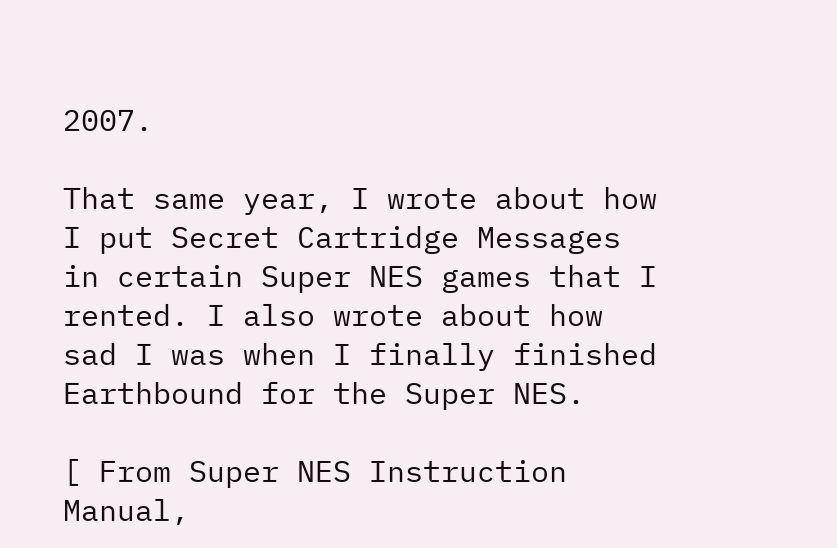2007.

That same year, I wrote about how I put Secret Cartridge Messages in certain Super NES games that I rented. I also wrote about how sad I was when I finally finished Earthbound for the Super NES.

[ From Super NES Instruction Manual,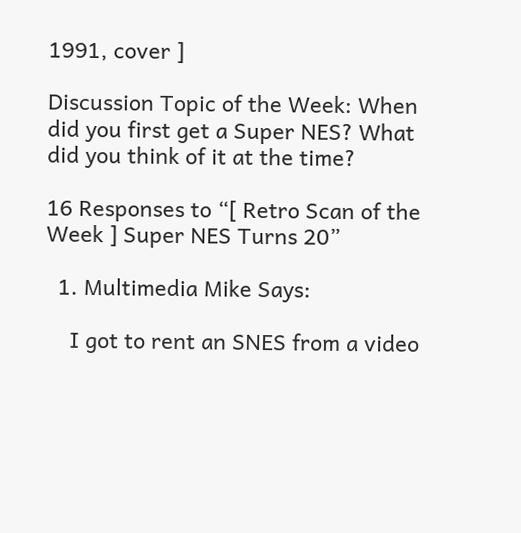1991, cover ]

Discussion Topic of the Week: When did you first get a Super NES? What did you think of it at the time?

16 Responses to “[ Retro Scan of the Week ] Super NES Turns 20”

  1. Multimedia Mike Says:

    I got to rent an SNES from a video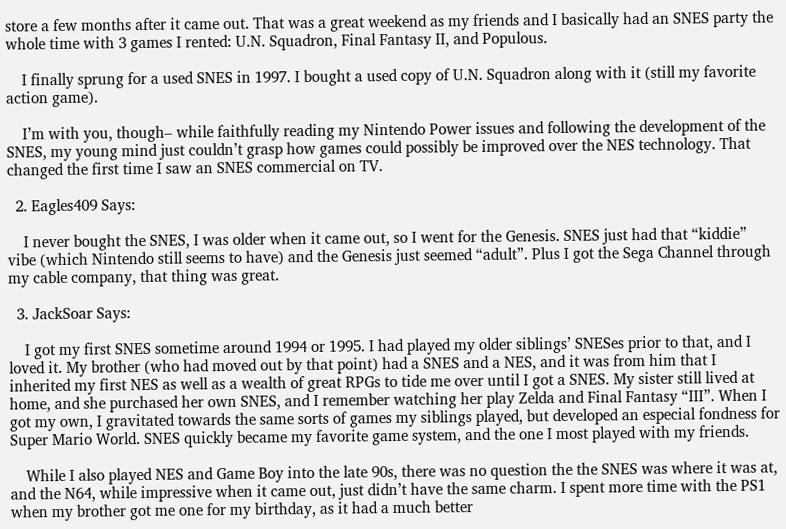store a few months after it came out. That was a great weekend as my friends and I basically had an SNES party the whole time with 3 games I rented: U.N. Squadron, Final Fantasy II, and Populous.

    I finally sprung for a used SNES in 1997. I bought a used copy of U.N. Squadron along with it (still my favorite action game).

    I’m with you, though– while faithfully reading my Nintendo Power issues and following the development of the SNES, my young mind just couldn’t grasp how games could possibly be improved over the NES technology. That changed the first time I saw an SNES commercial on TV.

  2. Eagles409 Says:

    I never bought the SNES, I was older when it came out, so I went for the Genesis. SNES just had that “kiddie” vibe (which Nintendo still seems to have) and the Genesis just seemed “adult”. Plus I got the Sega Channel through my cable company, that thing was great.

  3. JackSoar Says:

    I got my first SNES sometime around 1994 or 1995. I had played my older siblings’ SNESes prior to that, and I loved it. My brother (who had moved out by that point) had a SNES and a NES, and it was from him that I inherited my first NES as well as a wealth of great RPGs to tide me over until I got a SNES. My sister still lived at home, and she purchased her own SNES, and I remember watching her play Zelda and Final Fantasy “III”. When I got my own, I gravitated towards the same sorts of games my siblings played, but developed an especial fondness for Super Mario World. SNES quickly became my favorite game system, and the one I most played with my friends.

    While I also played NES and Game Boy into the late 90s, there was no question the the SNES was where it was at, and the N64, while impressive when it came out, just didn’t have the same charm. I spent more time with the PS1 when my brother got me one for my birthday, as it had a much better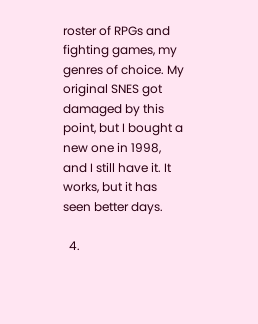roster of RPGs and fighting games, my genres of choice. My original SNES got damaged by this point, but I bought a new one in 1998, and I still have it. It works, but it has seen better days.

  4.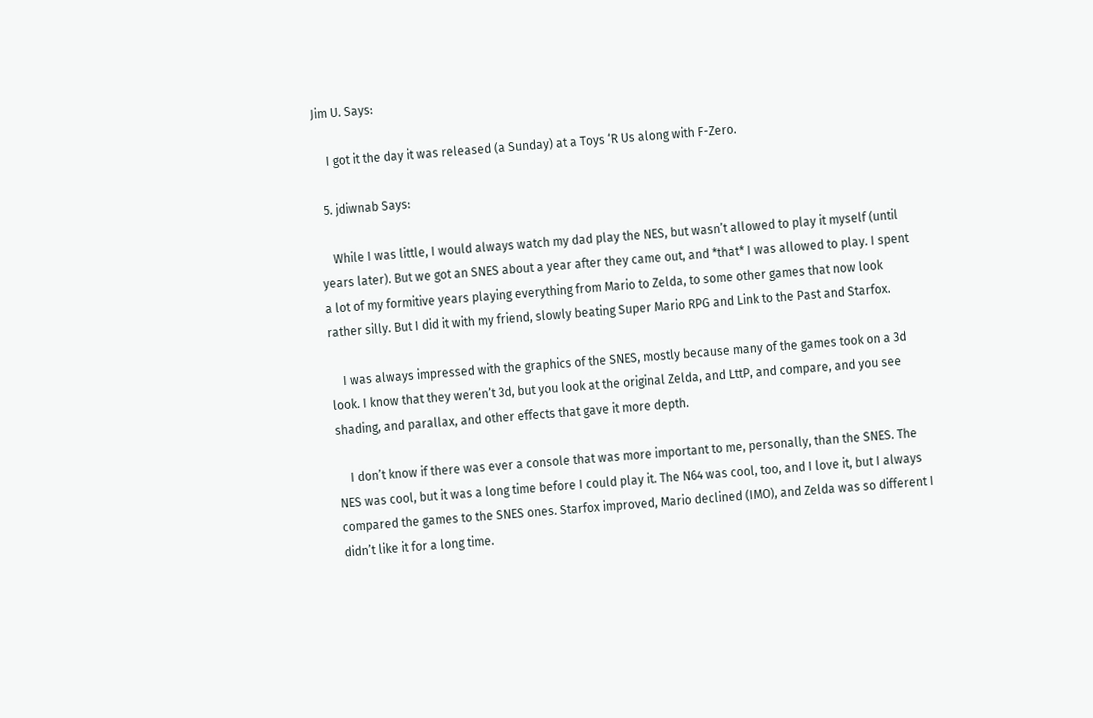Jim U. Says:

    I got it the day it was released (a Sunday) at a Toys ‘R Us along with F-Zero.

  5. jdiwnab Says:

    While I was little, I would always watch my dad play the NES, but wasn’t allowed to play it myself (until years later). But we got an SNES about a year after they came out, and *that* I was allowed to play. I spent a lot of my formitive years playing everything from Mario to Zelda, to some other games that now look rather silly. But I did it with my friend, slowly beating Super Mario RPG and Link to the Past and Starfox.

    I was always impressed with the graphics of the SNES, mostly because many of the games took on a 3d look. I know that they weren’t 3d, but you look at the original Zelda, and LttP, and compare, and you see shading, and parallax, and other effects that gave it more depth.

    I don’t know if there was ever a console that was more important to me, personally, than the SNES. The NES was cool, but it was a long time before I could play it. The N64 was cool, too, and I love it, but I always compared the games to the SNES ones. Starfox improved, Mario declined (IMO), and Zelda was so different I didn’t like it for a long time.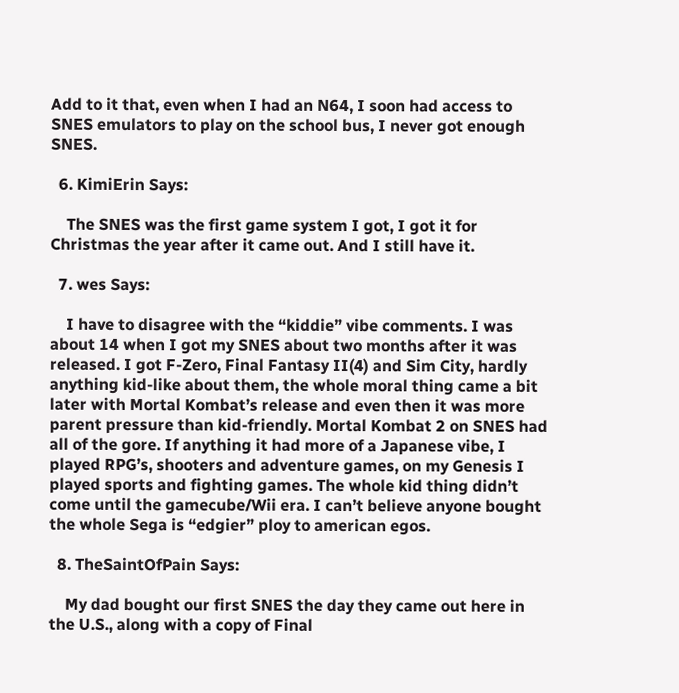Add to it that, even when I had an N64, I soon had access to SNES emulators to play on the school bus, I never got enough SNES.

  6. KimiErin Says:

    The SNES was the first game system I got, I got it for Christmas the year after it came out. And I still have it.

  7. wes Says:

    I have to disagree with the “kiddie” vibe comments. I was about 14 when I got my SNES about two months after it was released. I got F-Zero, Final Fantasy II(4) and Sim City, hardly anything kid-like about them, the whole moral thing came a bit later with Mortal Kombat’s release and even then it was more parent pressure than kid-friendly. Mortal Kombat 2 on SNES had all of the gore. If anything it had more of a Japanese vibe, I played RPG’s, shooters and adventure games, on my Genesis I played sports and fighting games. The whole kid thing didn’t come until the gamecube/Wii era. I can’t believe anyone bought the whole Sega is “edgier” ploy to american egos.

  8. TheSaintOfPain Says:

    My dad bought our first SNES the day they came out here in the U.S., along with a copy of Final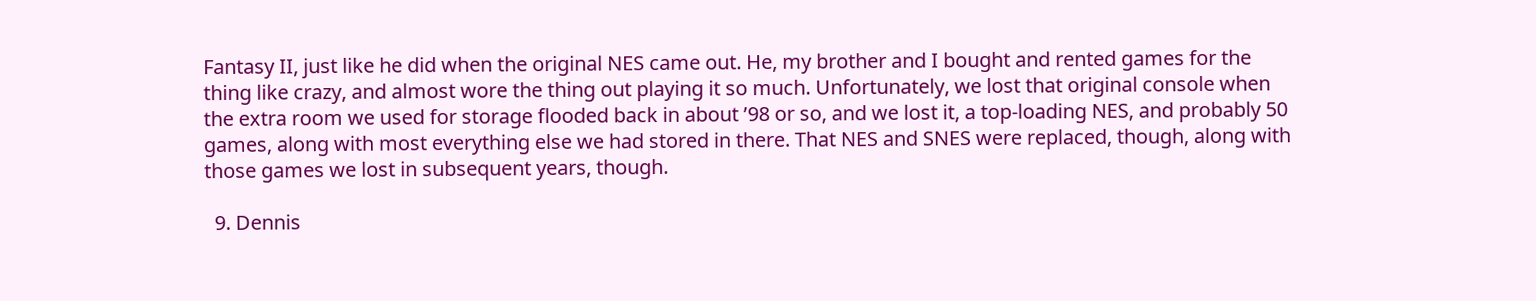Fantasy II, just like he did when the original NES came out. He, my brother and I bought and rented games for the thing like crazy, and almost wore the thing out playing it so much. Unfortunately, we lost that original console when the extra room we used for storage flooded back in about ’98 or so, and we lost it, a top-loading NES, and probably 50 games, along with most everything else we had stored in there. That NES and SNES were replaced, though, along with those games we lost in subsequent years, though.

  9. Dennis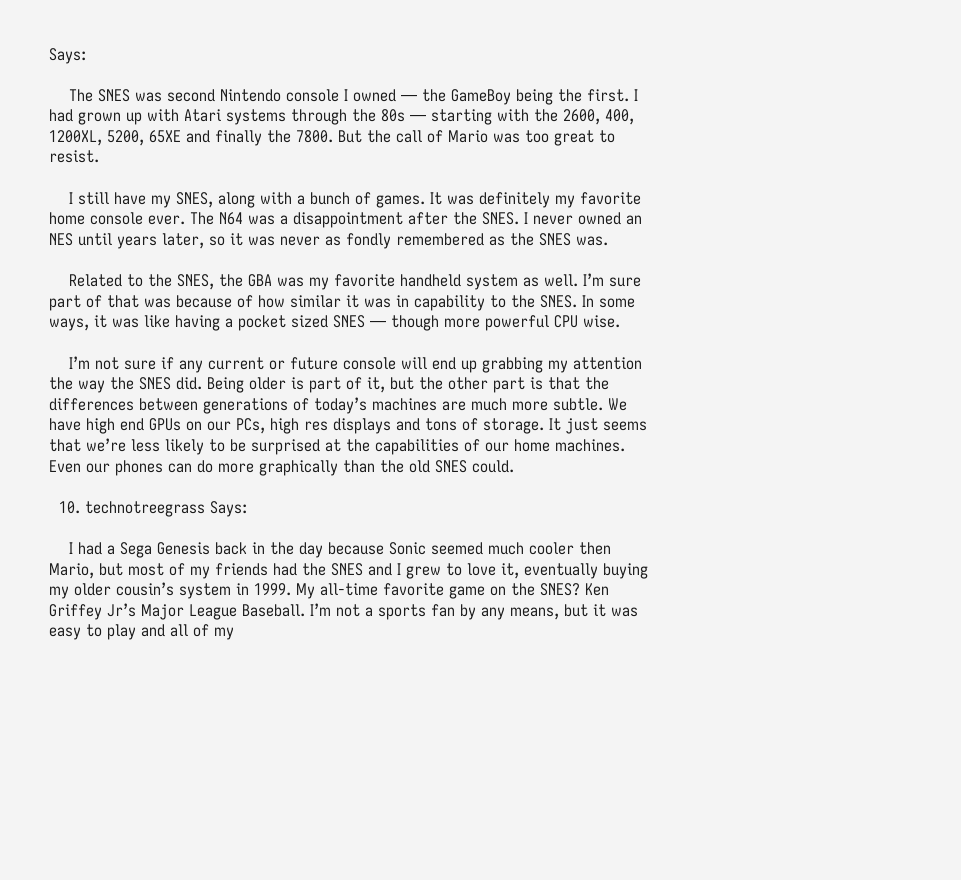Says:

    The SNES was second Nintendo console I owned — the GameBoy being the first. I had grown up with Atari systems through the 80s — starting with the 2600, 400, 1200XL, 5200, 65XE and finally the 7800. But the call of Mario was too great to resist.

    I still have my SNES, along with a bunch of games. It was definitely my favorite home console ever. The N64 was a disappointment after the SNES. I never owned an NES until years later, so it was never as fondly remembered as the SNES was.

    Related to the SNES, the GBA was my favorite handheld system as well. I’m sure part of that was because of how similar it was in capability to the SNES. In some ways, it was like having a pocket sized SNES — though more powerful CPU wise.

    I’m not sure if any current or future console will end up grabbing my attention the way the SNES did. Being older is part of it, but the other part is that the differences between generations of today’s machines are much more subtle. We have high end GPUs on our PCs, high res displays and tons of storage. It just seems that we’re less likely to be surprised at the capabilities of our home machines. Even our phones can do more graphically than the old SNES could.

  10. technotreegrass Says:

    I had a Sega Genesis back in the day because Sonic seemed much cooler then Mario, but most of my friends had the SNES and I grew to love it, eventually buying my older cousin’s system in 1999. My all-time favorite game on the SNES? Ken Griffey Jr’s Major League Baseball. I’m not a sports fan by any means, but it was easy to play and all of my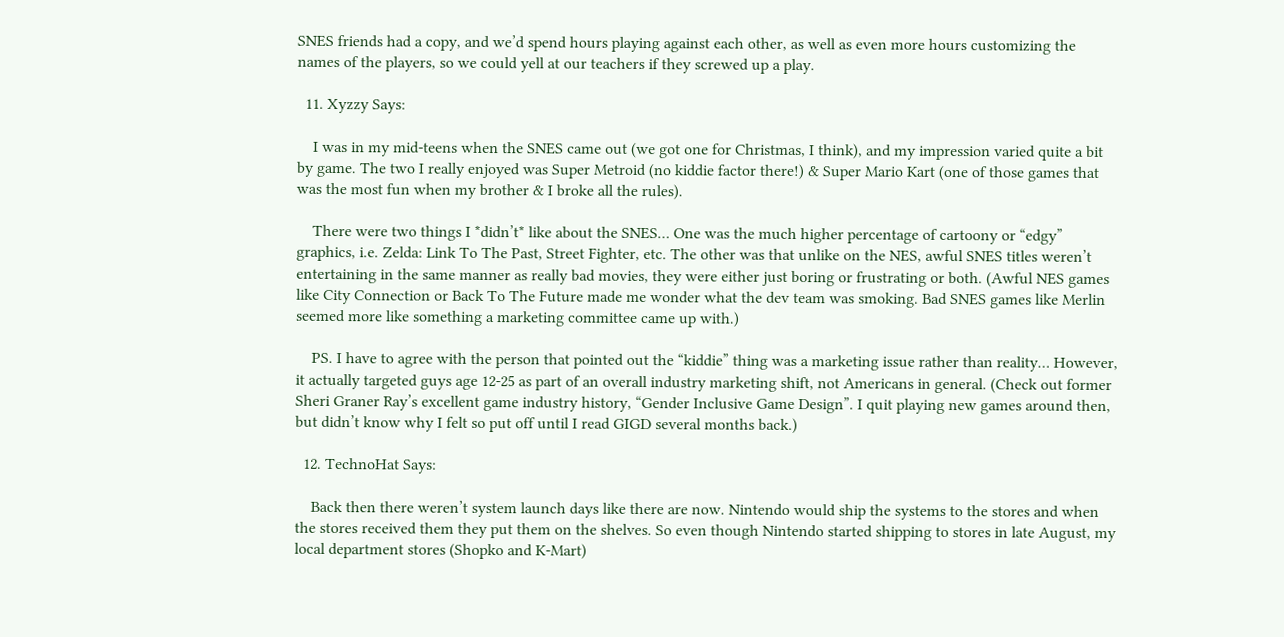SNES friends had a copy, and we’d spend hours playing against each other, as well as even more hours customizing the names of the players, so we could yell at our teachers if they screwed up a play.

  11. Xyzzy Says:

    I was in my mid-teens when the SNES came out (we got one for Christmas, I think), and my impression varied quite a bit by game. The two I really enjoyed was Super Metroid (no kiddie factor there!) & Super Mario Kart (one of those games that was the most fun when my brother & I broke all the rules).

    There were two things I *didn’t* like about the SNES… One was the much higher percentage of cartoony or “edgy” graphics, i.e. Zelda: Link To The Past, Street Fighter, etc. The other was that unlike on the NES, awful SNES titles weren’t entertaining in the same manner as really bad movies, they were either just boring or frustrating or both. (Awful NES games like City Connection or Back To The Future made me wonder what the dev team was smoking. Bad SNES games like Merlin seemed more like something a marketing committee came up with.)

    PS. I have to agree with the person that pointed out the “kiddie” thing was a marketing issue rather than reality… However, it actually targeted guys age 12-25 as part of an overall industry marketing shift, not Americans in general. (Check out former Sheri Graner Ray’s excellent game industry history, “Gender Inclusive Game Design”. I quit playing new games around then, but didn’t know why I felt so put off until I read GIGD several months back.)

  12. TechnoHat Says:

    Back then there weren’t system launch days like there are now. Nintendo would ship the systems to the stores and when the stores received them they put them on the shelves. So even though Nintendo started shipping to stores in late August, my local department stores (Shopko and K-Mart)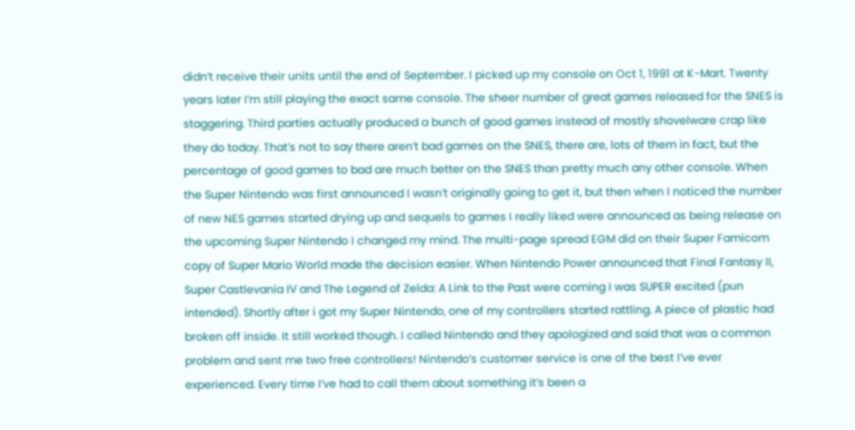didn’t receive their units until the end of September. I picked up my console on Oct 1, 1991 at K-Mart. Twenty years later I’m still playing the exact same console. The sheer number of great games released for the SNES is staggering. Third parties actually produced a bunch of good games instead of mostly shovelware crap like they do today. That’s not to say there aren’t bad games on the SNES, there are, lots of them in fact, but the percentage of good games to bad are much better on the SNES than pretty much any other console. When the Super Nintendo was first announced I wasn’t originally going to get it, but then when I noticed the number of new NES games started drying up and sequels to games I really liked were announced as being release on the upcoming Super Nintendo I changed my mind. The multi-page spread EGM did on their Super Famicom copy of Super Mario World made the decision easier. When Nintendo Power announced that Final Fantasy II, Super Castlevania IV and The Legend of Zelda: A Link to the Past were coming I was SUPER excited (pun intended). Shortly after i got my Super Nintendo, one of my controllers started rattling. A piece of plastic had broken off inside. It still worked though. I called Nintendo and they apologized and said that was a common problem and sent me two free controllers! Nintendo’s customer service is one of the best I’ve ever experienced. Every time I’ve had to call them about something it’s been a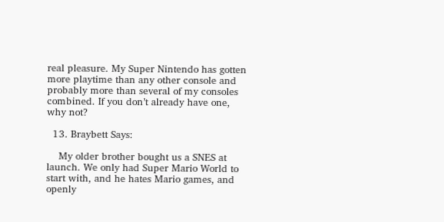real pleasure. My Super Nintendo has gotten more playtime than any other console and probably more than several of my consoles combined. If you don’t already have one, why not?

  13. Braybett Says:

    My older brother bought us a SNES at launch. We only had Super Mario World to start with, and he hates Mario games, and openly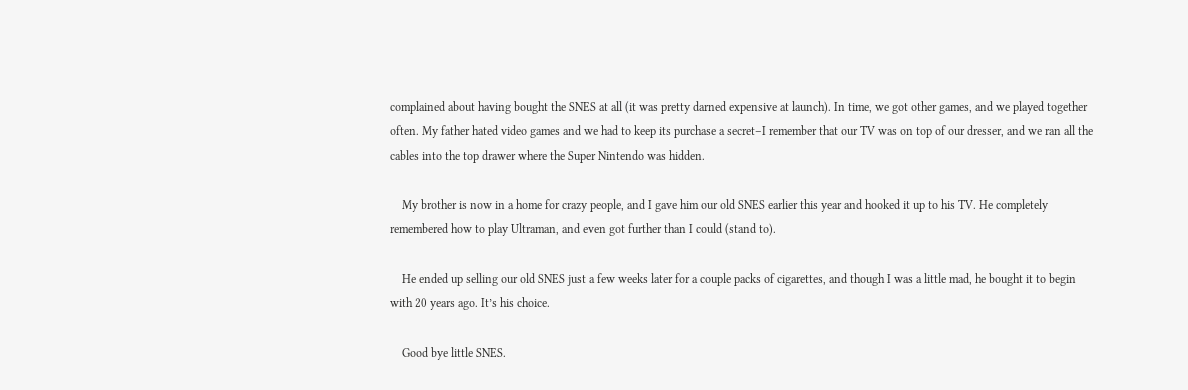complained about having bought the SNES at all (it was pretty darned expensive at launch). In time, we got other games, and we played together often. My father hated video games and we had to keep its purchase a secret–I remember that our TV was on top of our dresser, and we ran all the cables into the top drawer where the Super Nintendo was hidden.

    My brother is now in a home for crazy people, and I gave him our old SNES earlier this year and hooked it up to his TV. He completely remembered how to play Ultraman, and even got further than I could (stand to).

    He ended up selling our old SNES just a few weeks later for a couple packs of cigarettes, and though I was a little mad, he bought it to begin with 20 years ago. It’s his choice.

    Good bye little SNES.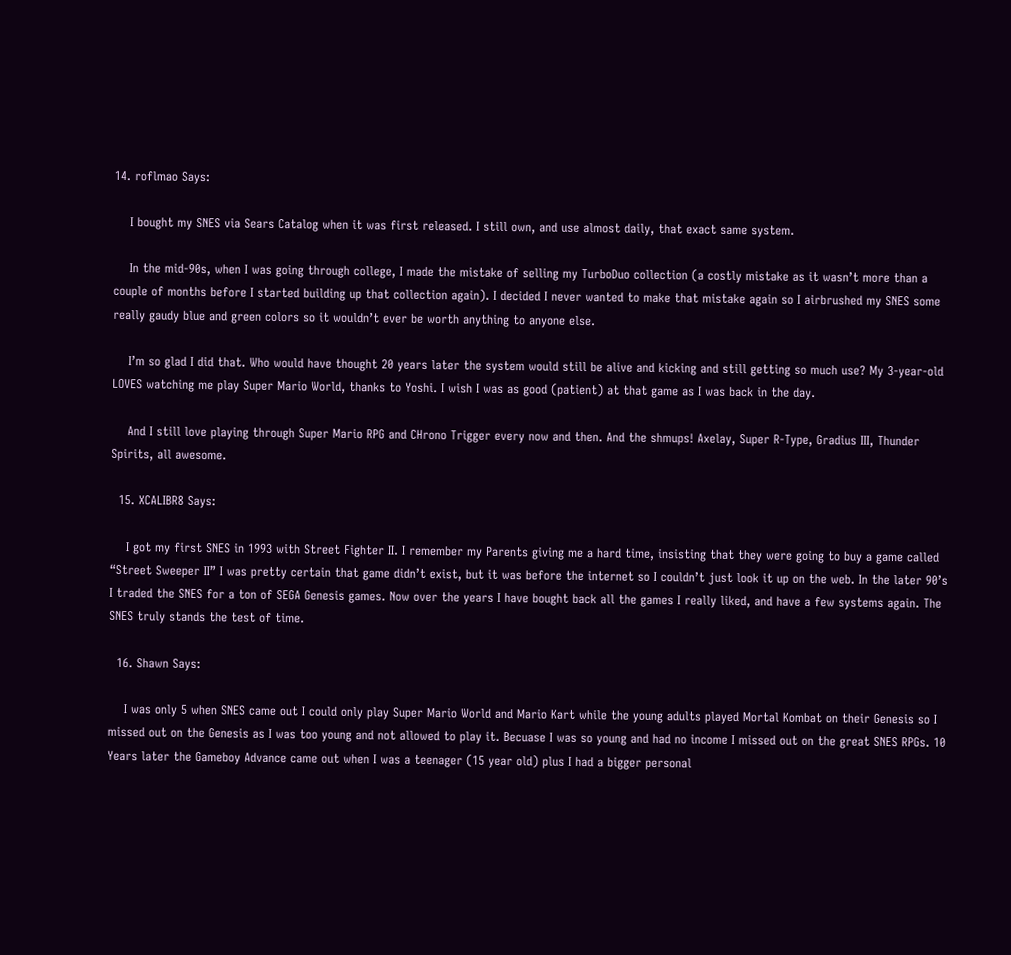14. roflmao Says:

    I bought my SNES via Sears Catalog when it was first released. I still own, and use almost daily, that exact same system.

    In the mid-90s, when I was going through college, I made the mistake of selling my TurboDuo collection (a costly mistake as it wasn’t more than a couple of months before I started building up that collection again). I decided I never wanted to make that mistake again so I airbrushed my SNES some really gaudy blue and green colors so it wouldn’t ever be worth anything to anyone else.

    I’m so glad I did that. Who would have thought 20 years later the system would still be alive and kicking and still getting so much use? My 3-year-old LOVES watching me play Super Mario World, thanks to Yoshi. I wish I was as good (patient) at that game as I was back in the day.

    And I still love playing through Super Mario RPG and CHrono Trigger every now and then. And the shmups! Axelay, Super R-Type, Gradius III, Thunder Spirits, all awesome.

  15. XCALIBR8 Says:

    I got my first SNES in 1993 with Street Fighter II. I remember my Parents giving me a hard time, insisting that they were going to buy a game called “Street Sweeper II” I was pretty certain that game didn’t exist, but it was before the internet so I couldn’t just look it up on the web. In the later 90’s I traded the SNES for a ton of SEGA Genesis games. Now over the years I have bought back all the games I really liked, and have a few systems again. The SNES truly stands the test of time.

  16. Shawn Says:

    I was only 5 when SNES came out I could only play Super Mario World and Mario Kart while the young adults played Mortal Kombat on their Genesis so I missed out on the Genesis as I was too young and not allowed to play it. Becuase I was so young and had no income I missed out on the great SNES RPGs. 10 Years later the Gameboy Advance came out when I was a teenager (15 year old) plus I had a bigger personal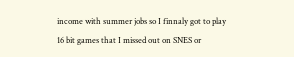income with summer jobs so I finnaly got to play 16 bit games that I missed out on SNES or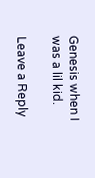Genesis when I was a lil kid.

Leave a Reply